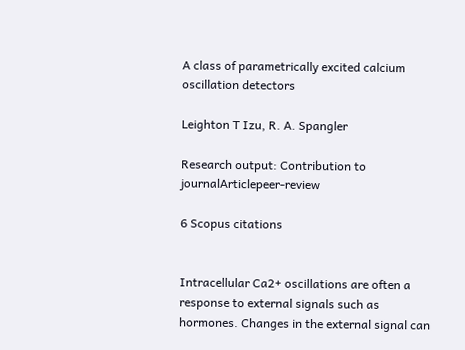A class of parametrically excited calcium oscillation detectors

Leighton T Izu, R. A. Spangler

Research output: Contribution to journalArticlepeer-review

6 Scopus citations


Intracellular Ca2+ oscillations are often a response to external signals such as hormones. Changes in the external signal can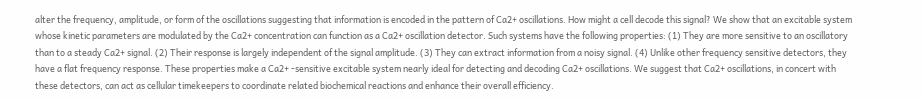alter the frequency, amplitude, or form of the oscillations suggesting that information is encoded in the pattern of Ca2+ oscillations. How might a cell decode this signal? We show that an excitable system whose kinetic parameters are modulated by the Ca2+ concentration can function as a Ca2+ oscillation detector. Such systems have the following properties: (1) They are more sensitive to an oscillatory than to a steady Ca2+ signal. (2) Their response is largely independent of the signal amplitude. (3) They can extract information from a noisy signal. (4) Unlike other frequency sensitive detectors, they have a flat frequency response. These properties make a Ca2+ -sensitive excitable system nearly ideal for detecting and decoding Ca2+ oscillations. We suggest that Ca2+ oscillations, in concert with these detectors, can act as cellular timekeepers to coordinate related biochemical reactions and enhance their overall efficiency.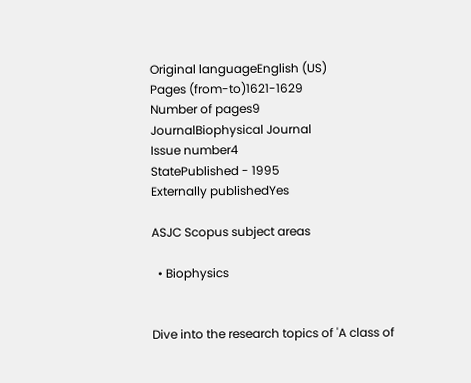Original languageEnglish (US)
Pages (from-to)1621-1629
Number of pages9
JournalBiophysical Journal
Issue number4
StatePublished - 1995
Externally publishedYes

ASJC Scopus subject areas

  • Biophysics


Dive into the research topics of 'A class of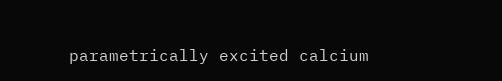parametrically excited calcium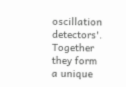oscillation detectors'. Together they form a unique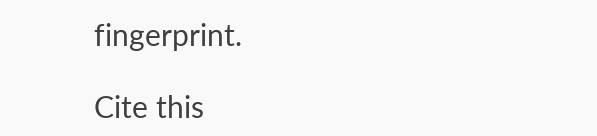fingerprint.

Cite this